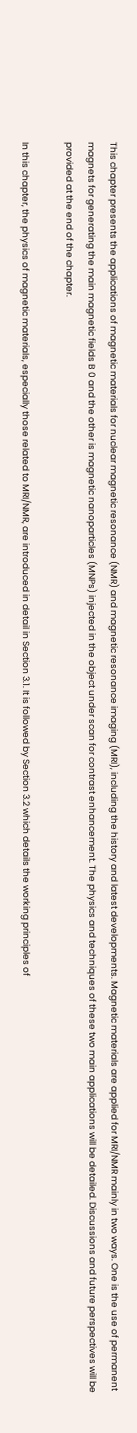This chapter presents the applications of magnetic materials for nuclear magnetic resonance (NMR) and magnetic resonance imaging (MRI), including the history and latest developments. Magnetic materials are applied for MRI/NMR mainly in two ways. One is the use of permanent magnets for generating the main magnetic fields B 0 and the other is magnetic nanoparticles (MNPs) injected in the object under scan for contrast enhancement. The physics and techniques of these two main applications will be detailed. Discussions and future perspectives will be provided at the end of the chapter.

In this chapter, the physics of magnetic materials, especially those related to MRI/NMR, are introduced in detail in Section 3.1. It is followed by Section 3.2 which details the working principles of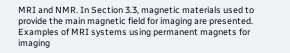MRI and NMR. In Section 3.3, magnetic materials used to provide the main magnetic field for imaging are presented. Examples of MRI systems using permanent magnets for imaging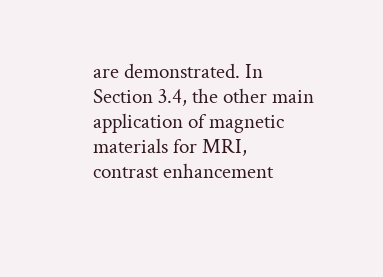are demonstrated. In Section 3.4, the other main application of magnetic materials for MRI, contrast enhancement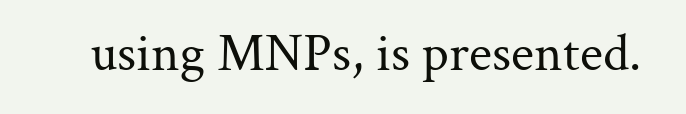using MNPs, is presented.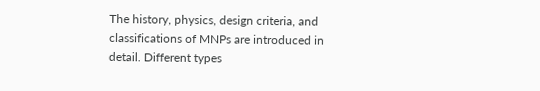The history, physics, design criteria, and classifications of MNPs are introduced in detail. Different types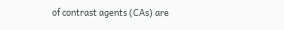of contrast agents (CAs) are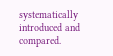systematically introduced and compared.